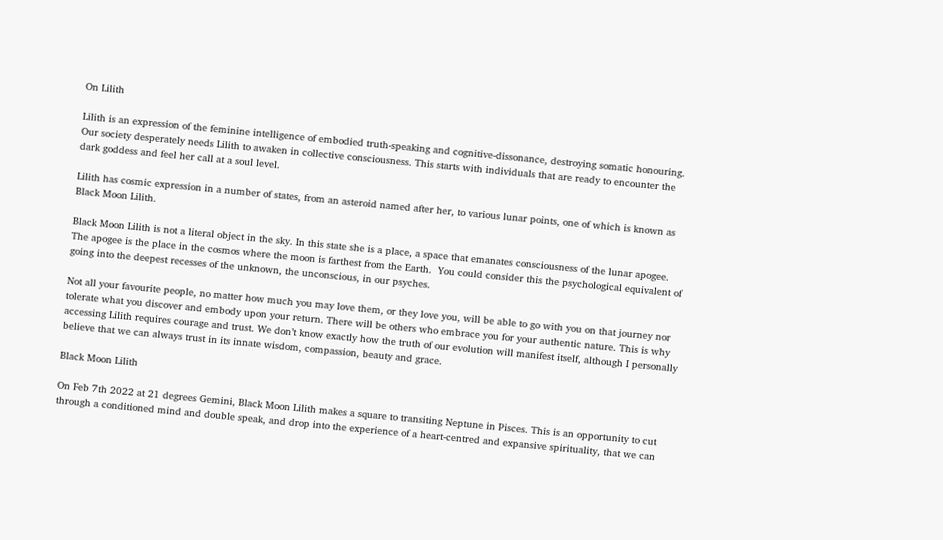On Lilith

Lilith is an expression of the feminine intelligence of embodied truth-speaking and cognitive-dissonance, destroying somatic honouring. Our society desperately needs Lilith to awaken in collective consciousness. This starts with individuals that are ready to encounter the dark goddess and feel her call at a soul level.

Lilith has cosmic expression in a number of states, from an asteroid named after her, to various lunar points, one of which is known as Black Moon Lilith.

Black Moon Lilith is not a literal object in the sky. In this state she is a place, a space that emanates consciousness of the lunar apogee. The apogee is the place in the cosmos where the moon is farthest from the Earth.  You could consider this the psychological equivalent of going into the deepest recesses of the unknown, the unconscious, in our psyches.

Not all your favourite people, no matter how much you may love them, or they love you, will be able to go with you on that journey nor tolerate what you discover and embody upon your return. There will be others who embrace you for your authentic nature. This is why accessing Lilith requires courage and trust. We don’t know exactly how the truth of our evolution will manifest itself, although I personally believe that we can always trust in its innate wisdom, compassion, beauty and grace.

Black Moon Lilith

On Feb 7th 2022 at 21 degrees Gemini, Black Moon Lilith makes a square to transiting Neptune in Pisces. This is an opportunity to cut through a conditioned mind and double speak, and drop into the experience of a heart-centred and expansive spirituality, that we can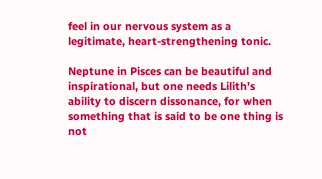feel in our nervous system as a legitimate, heart-strengthening tonic.

Neptune in Pisces can be beautiful and inspirational, but one needs Lilith’s ability to discern dissonance, for when something that is said to be one thing is not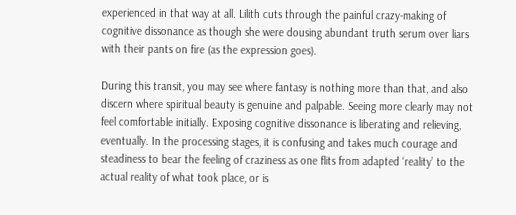experienced in that way at all. Lilith cuts through the painful crazy-making of cognitive dissonance as though she were dousing abundant truth serum over liars with their pants on fire (as the expression goes).

During this transit, you may see where fantasy is nothing more than that, and also discern where spiritual beauty is genuine and palpable. Seeing more clearly may not feel comfortable initially. Exposing cognitive dissonance is liberating and relieving, eventually. In the processing stages, it is confusing and takes much courage and steadiness to bear the feeling of craziness as one flits from adapted ‘reality’ to the actual reality of what took place, or is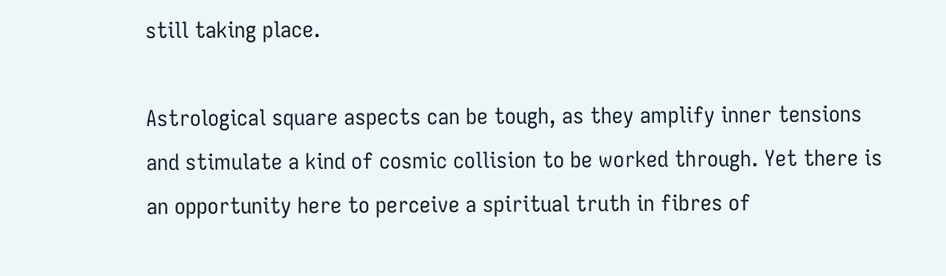still taking place.

Astrological square aspects can be tough, as they amplify inner tensions and stimulate a kind of cosmic collision to be worked through. Yet there is an opportunity here to perceive a spiritual truth in fibres of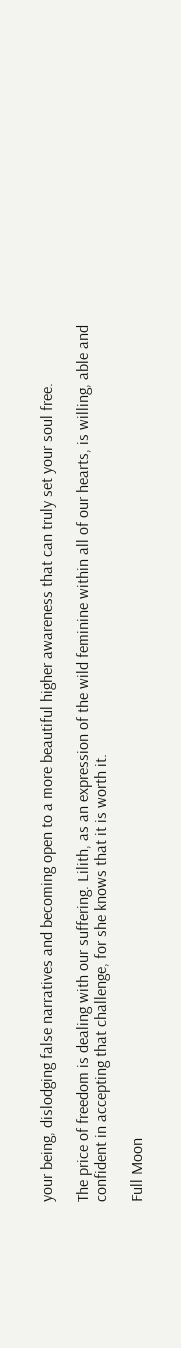your being, dislodging false narratives and becoming open to a more beautiful higher awareness that can truly set your soul free.

The price of freedom is dealing with our suffering. Lilith, as an expression of the wild feminine within all of our hearts, is willing, able and confident in accepting that challenge, for she knows that it is worth it.

Full Moon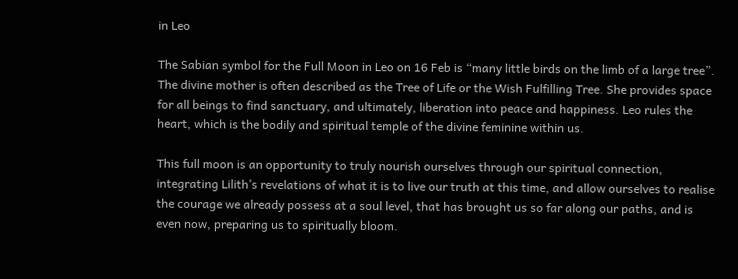in Leo

The Sabian symbol for the Full Moon in Leo on 16 Feb is “many little birds on the limb of a large tree”. The divine mother is often described as the Tree of Life or the Wish Fulfilling Tree. She provides space for all beings to find sanctuary, and ultimately, liberation into peace and happiness. Leo rules the heart, which is the bodily and spiritual temple of the divine feminine within us.

This full moon is an opportunity to truly nourish ourselves through our spiritual connection, integrating Lilith’s revelations of what it is to live our truth at this time, and allow ourselves to realise the courage we already possess at a soul level, that has brought us so far along our paths, and is even now, preparing us to spiritually bloom.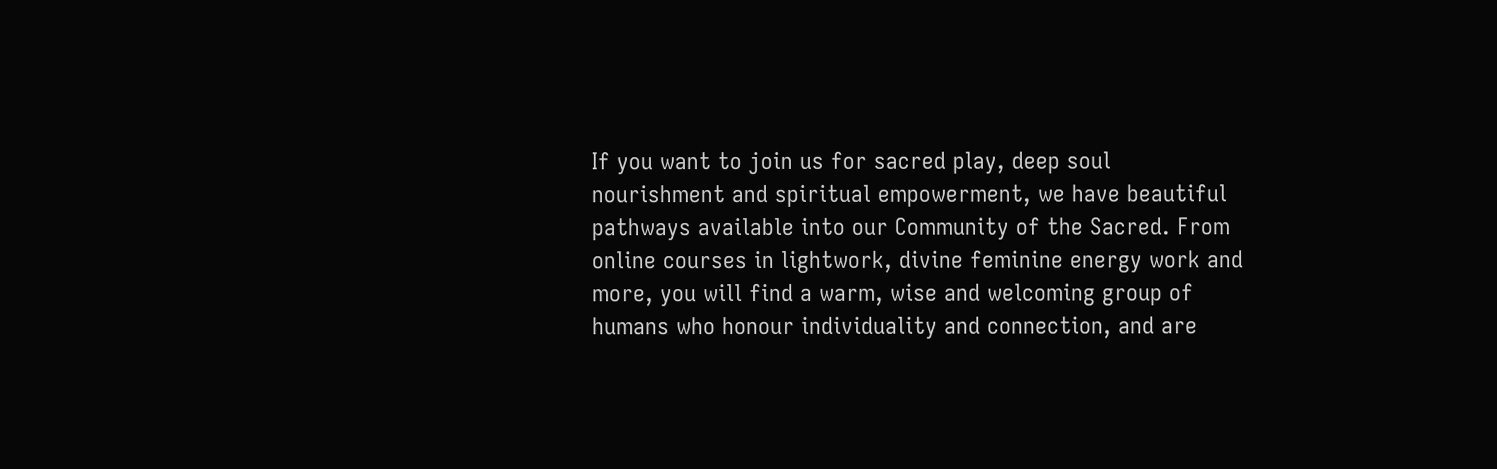If you want to join us for sacred play, deep soul nourishment and spiritual empowerment, we have beautiful pathways available into our Community of the Sacred. From online courses in lightwork, divine feminine energy work and more, you will find a warm, wise and welcoming group of humans who honour individuality and connection, and are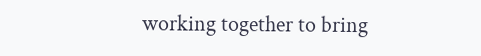working together to bring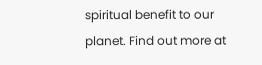spiritual benefit to our planet. Find out more at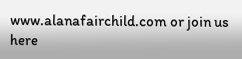www.alanafairchild.com or join us here